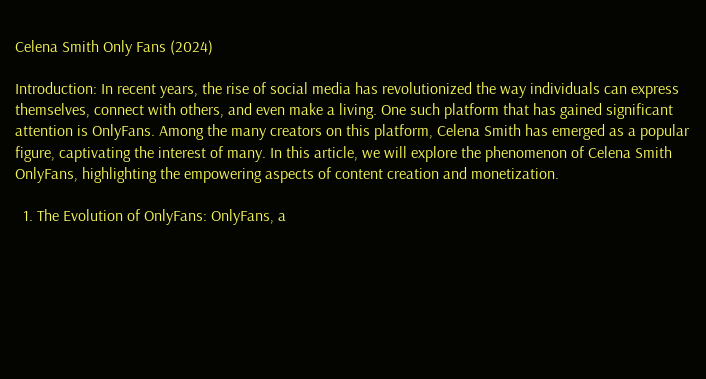Celena Smith Only Fans (2024)

Introduction: In recent years, the rise of social media has revolutionized the way individuals can express themselves, connect with others, and even make a living. One such platform that has gained significant attention is OnlyFans. Among the many creators on this platform, Celena Smith has emerged as a popular figure, captivating the interest of many. In this article, we will explore the phenomenon of Celena Smith OnlyFans, highlighting the empowering aspects of content creation and monetization.

  1. The Evolution of OnlyFans: OnlyFans, a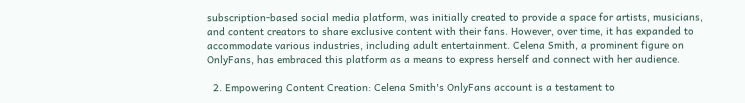subscription-based social media platform, was initially created to provide a space for artists, musicians, and content creators to share exclusive content with their fans. However, over time, it has expanded to accommodate various industries, including adult entertainment. Celena Smith, a prominent figure on OnlyFans, has embraced this platform as a means to express herself and connect with her audience.

  2. Empowering Content Creation: Celena Smith's OnlyFans account is a testament to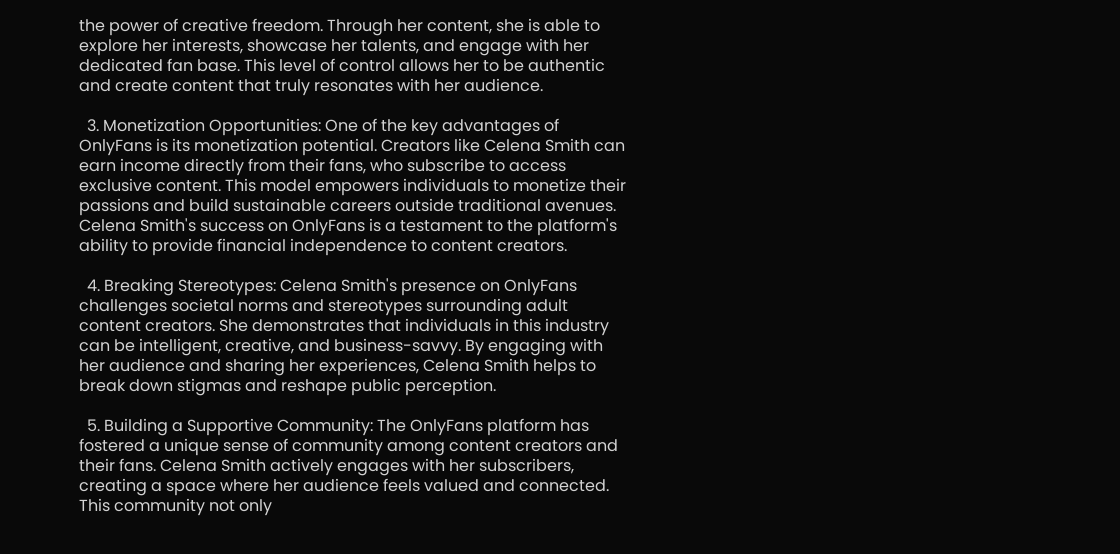the power of creative freedom. Through her content, she is able to explore her interests, showcase her talents, and engage with her dedicated fan base. This level of control allows her to be authentic and create content that truly resonates with her audience.

  3. Monetization Opportunities: One of the key advantages of OnlyFans is its monetization potential. Creators like Celena Smith can earn income directly from their fans, who subscribe to access exclusive content. This model empowers individuals to monetize their passions and build sustainable careers outside traditional avenues. Celena Smith's success on OnlyFans is a testament to the platform's ability to provide financial independence to content creators.

  4. Breaking Stereotypes: Celena Smith's presence on OnlyFans challenges societal norms and stereotypes surrounding adult content creators. She demonstrates that individuals in this industry can be intelligent, creative, and business-savvy. By engaging with her audience and sharing her experiences, Celena Smith helps to break down stigmas and reshape public perception.

  5. Building a Supportive Community: The OnlyFans platform has fostered a unique sense of community among content creators and their fans. Celena Smith actively engages with her subscribers, creating a space where her audience feels valued and connected. This community not only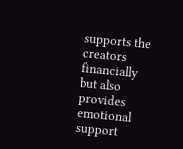supports the creators financially but also provides emotional support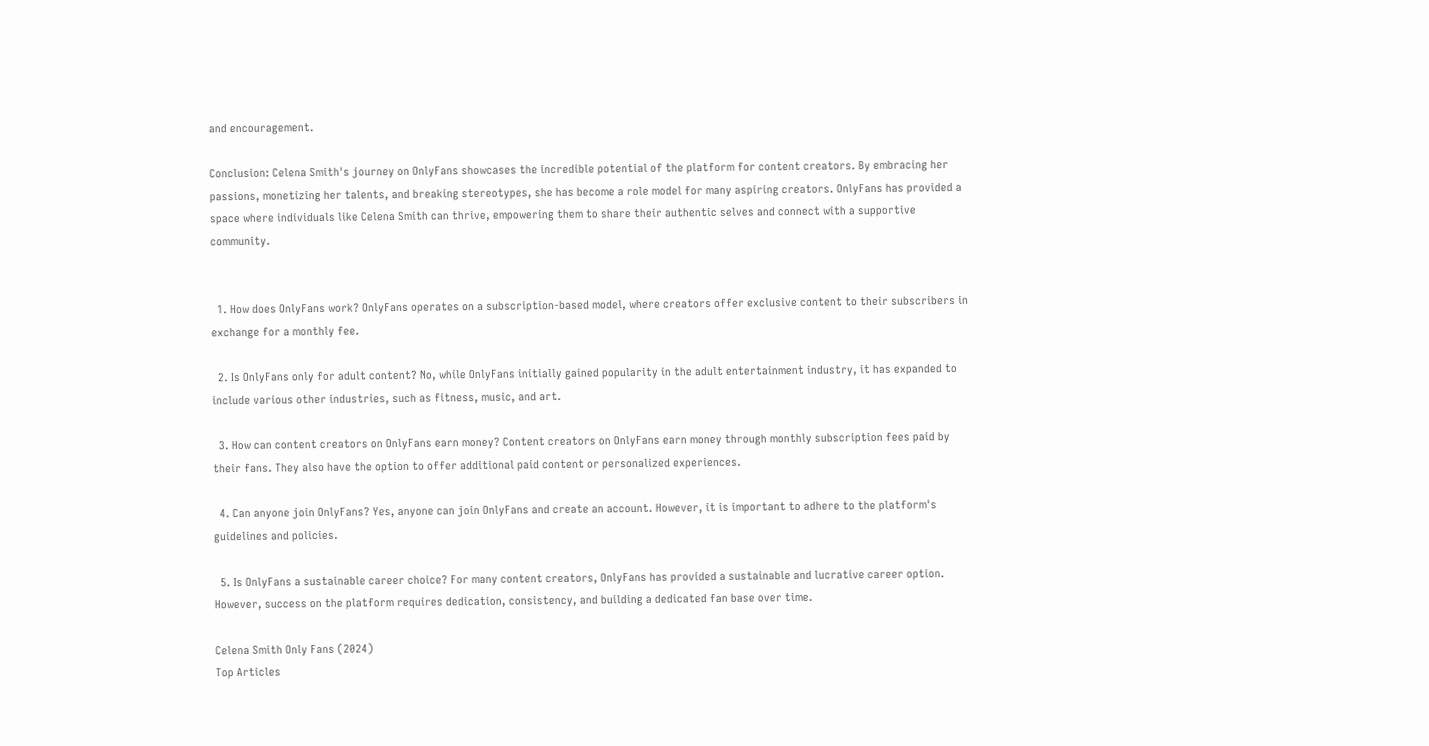and encouragement.

Conclusion: Celena Smith's journey on OnlyFans showcases the incredible potential of the platform for content creators. By embracing her passions, monetizing her talents, and breaking stereotypes, she has become a role model for many aspiring creators. OnlyFans has provided a space where individuals like Celena Smith can thrive, empowering them to share their authentic selves and connect with a supportive community.


  1. How does OnlyFans work? OnlyFans operates on a subscription-based model, where creators offer exclusive content to their subscribers in exchange for a monthly fee.

  2. Is OnlyFans only for adult content? No, while OnlyFans initially gained popularity in the adult entertainment industry, it has expanded to include various other industries, such as fitness, music, and art.

  3. How can content creators on OnlyFans earn money? Content creators on OnlyFans earn money through monthly subscription fees paid by their fans. They also have the option to offer additional paid content or personalized experiences.

  4. Can anyone join OnlyFans? Yes, anyone can join OnlyFans and create an account. However, it is important to adhere to the platform's guidelines and policies.

  5. Is OnlyFans a sustainable career choice? For many content creators, OnlyFans has provided a sustainable and lucrative career option. However, success on the platform requires dedication, consistency, and building a dedicated fan base over time.

Celena Smith Only Fans (2024)
Top Articles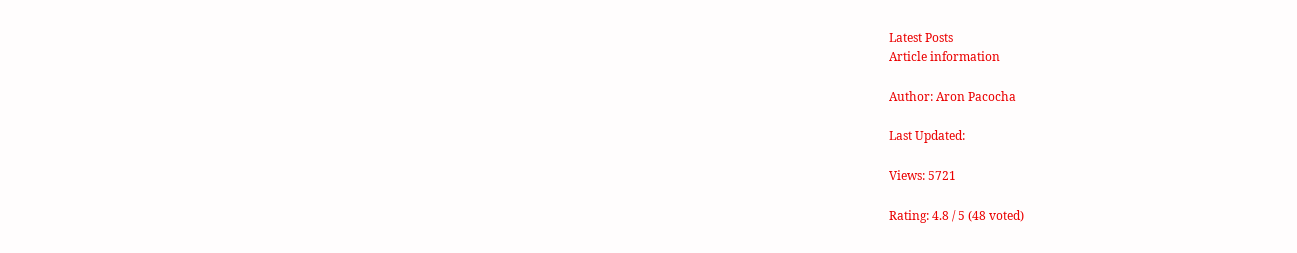Latest Posts
Article information

Author: Aron Pacocha

Last Updated:

Views: 5721

Rating: 4.8 / 5 (48 voted)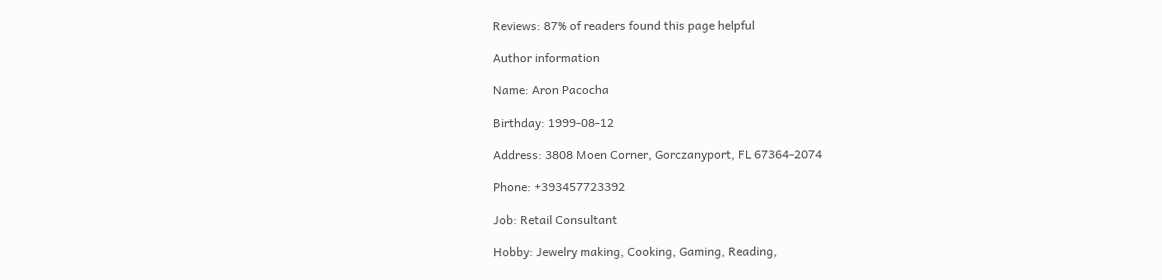Reviews: 87% of readers found this page helpful

Author information

Name: Aron Pacocha

Birthday: 1999-08-12

Address: 3808 Moen Corner, Gorczanyport, FL 67364-2074

Phone: +393457723392

Job: Retail Consultant

Hobby: Jewelry making, Cooking, Gaming, Reading,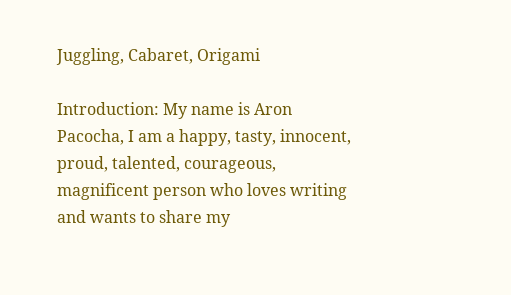Juggling, Cabaret, Origami

Introduction: My name is Aron Pacocha, I am a happy, tasty, innocent, proud, talented, courageous, magnificent person who loves writing and wants to share my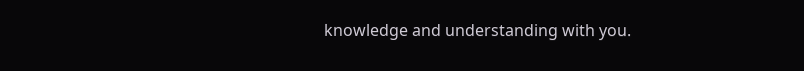knowledge and understanding with you.